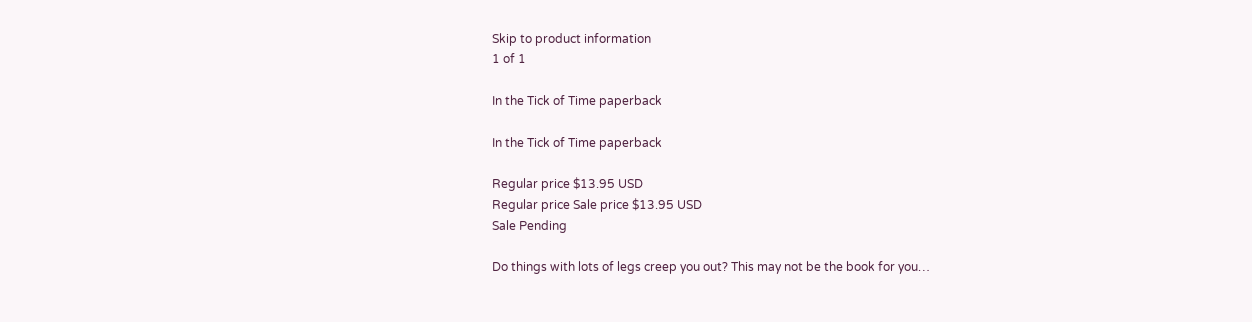Skip to product information
1 of 1

In the Tick of Time paperback

In the Tick of Time paperback

Regular price $13.95 USD
Regular price Sale price $13.95 USD
Sale Pending

Do things with lots of legs creep you out? This may not be the book for you…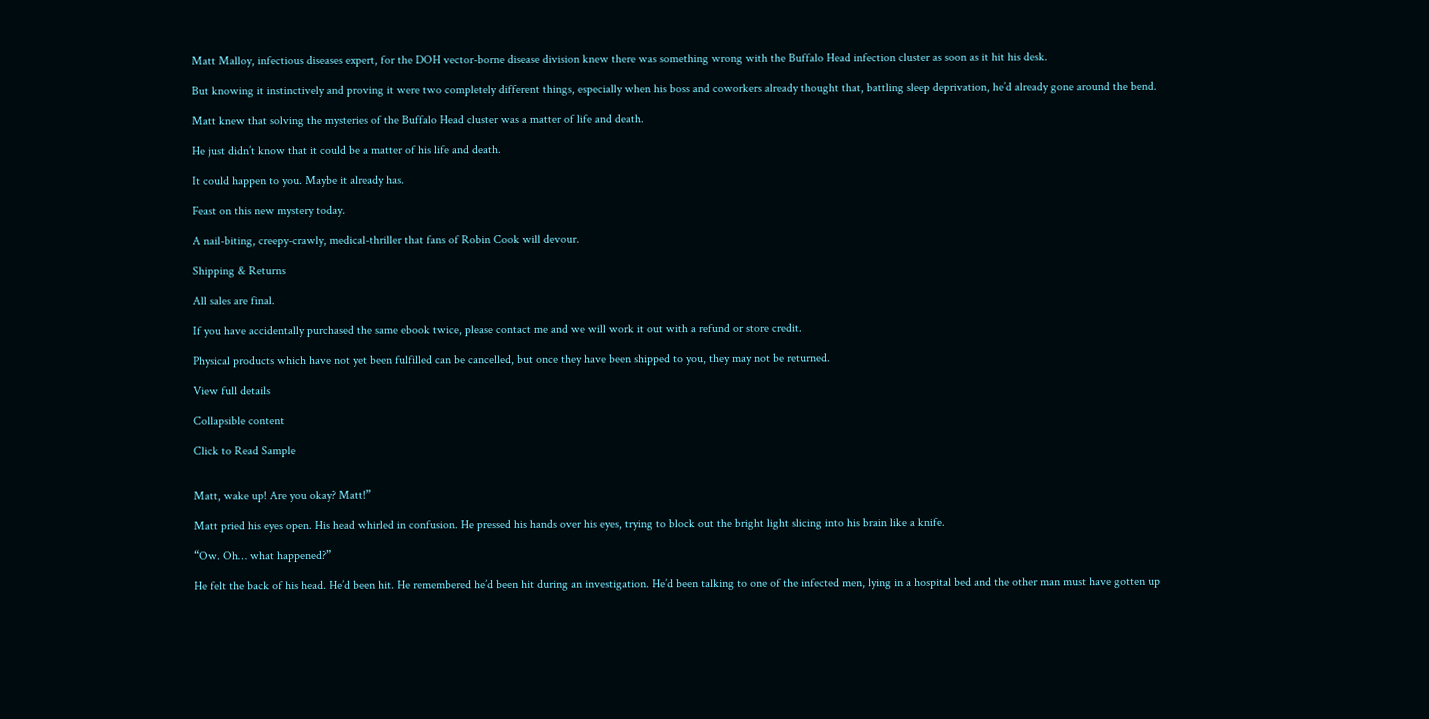Matt Malloy, infectious diseases expert, for the DOH vector-borne disease division knew there was something wrong with the Buffalo Head infection cluster as soon as it hit his desk.

But knowing it instinctively and proving it were two completely different things, especially when his boss and coworkers already thought that, battling sleep deprivation, he’d already gone around the bend.

Matt knew that solving the mysteries of the Buffalo Head cluster was a matter of life and death.

He just didn’t know that it could be a matter of his life and death.

It could happen to you. Maybe it already has.

Feast on this new mystery today.

A nail-biting, creepy-crawly, medical-thriller that fans of Robin Cook will devour.

Shipping & Returns

All sales are final.

If you have accidentally purchased the same ebook twice, please contact me and we will work it out with a refund or store credit.

Physical products which have not yet been fulfilled can be cancelled, but once they have been shipped to you, they may not be returned.

View full details

Collapsible content

Click to Read Sample


Matt, wake up! Are you okay? Matt!”

Matt pried his eyes open. His head whirled in confusion. He pressed his hands over his eyes, trying to block out the bright light slicing into his brain like a knife.

“Ow. Oh… what happened?”

He felt the back of his head. He’d been hit. He remembered he’d been hit during an investigation. He’d been talking to one of the infected men, lying in a hospital bed and the other man must have gotten up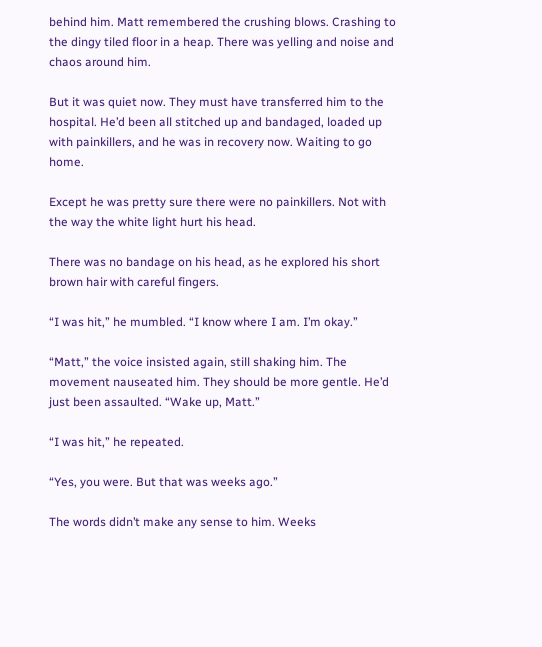behind him. Matt remembered the crushing blows. Crashing to the dingy tiled floor in a heap. There was yelling and noise and chaos around him.

But it was quiet now. They must have transferred him to the hospital. He’d been all stitched up and bandaged, loaded up with painkillers, and he was in recovery now. Waiting to go home.

Except he was pretty sure there were no painkillers. Not with the way the white light hurt his head.

There was no bandage on his head, as he explored his short brown hair with careful fingers.

“I was hit,” he mumbled. “I know where I am. I’m okay.”

“Matt,” the voice insisted again, still shaking him. The movement nauseated him. They should be more gentle. He’d just been assaulted. “Wake up, Matt.”

“I was hit,” he repeated.

“Yes, you were. But that was weeks ago.”

The words didn’t make any sense to him. Weeks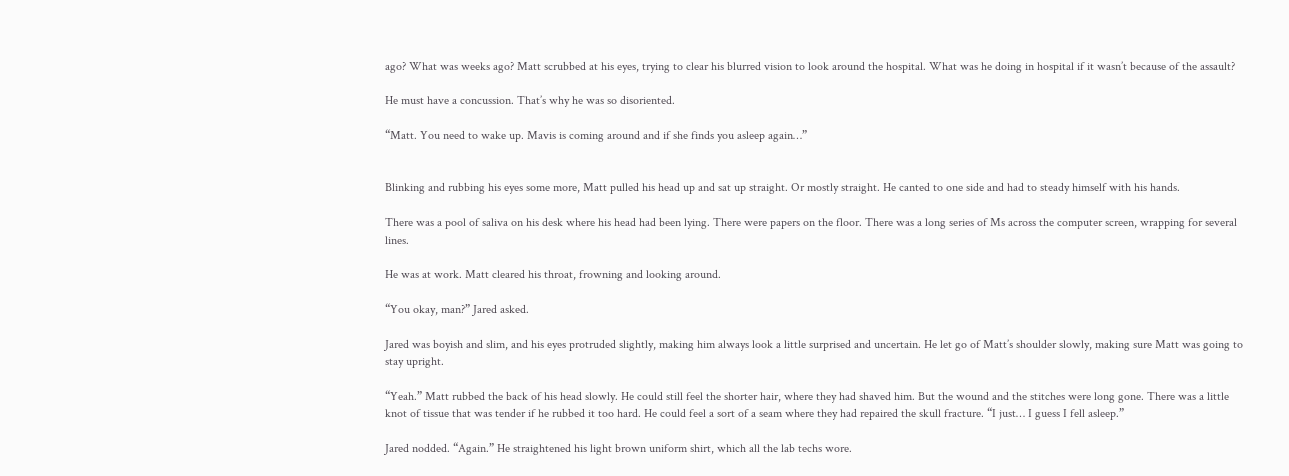ago? What was weeks ago? Matt scrubbed at his eyes, trying to clear his blurred vision to look around the hospital. What was he doing in hospital if it wasn’t because of the assault?

He must have a concussion. That’s why he was so disoriented.

“Matt. You need to wake up. Mavis is coming around and if she finds you asleep again…”


Blinking and rubbing his eyes some more, Matt pulled his head up and sat up straight. Or mostly straight. He canted to one side and had to steady himself with his hands.

There was a pool of saliva on his desk where his head had been lying. There were papers on the floor. There was a long series of Ms across the computer screen, wrapping for several lines.

He was at work. Matt cleared his throat, frowning and looking around.

“You okay, man?” Jared asked.

Jared was boyish and slim, and his eyes protruded slightly, making him always look a little surprised and uncertain. He let go of Matt’s shoulder slowly, making sure Matt was going to stay upright.

“Yeah.” Matt rubbed the back of his head slowly. He could still feel the shorter hair, where they had shaved him. But the wound and the stitches were long gone. There was a little knot of tissue that was tender if he rubbed it too hard. He could feel a sort of a seam where they had repaired the skull fracture. “I just… I guess I fell asleep.”

Jared nodded. “Again.” He straightened his light brown uniform shirt, which all the lab techs wore.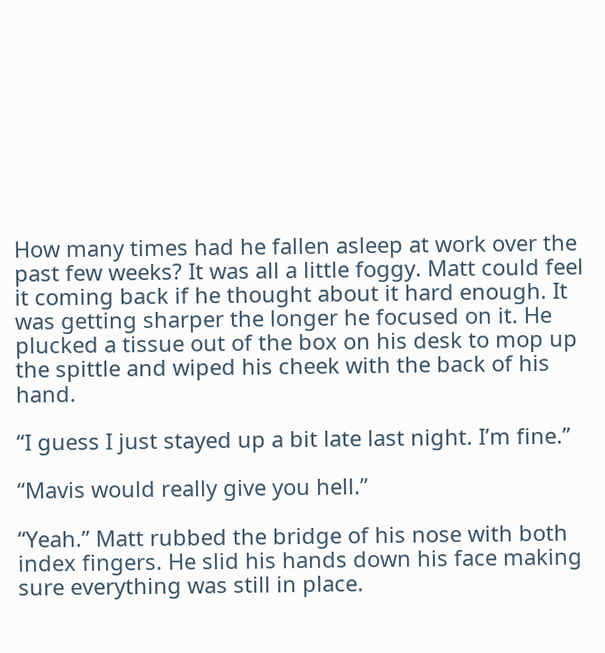How many times had he fallen asleep at work over the past few weeks? It was all a little foggy. Matt could feel it coming back if he thought about it hard enough. It was getting sharper the longer he focused on it. He plucked a tissue out of the box on his desk to mop up the spittle and wiped his cheek with the back of his hand.

“I guess I just stayed up a bit late last night. I’m fine.”

“Mavis would really give you hell.”

“Yeah.” Matt rubbed the bridge of his nose with both index fingers. He slid his hands down his face making sure everything was still in place.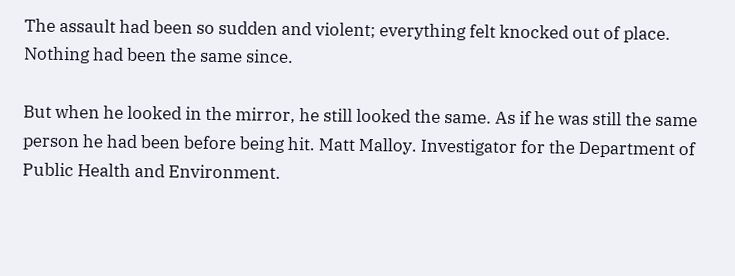The assault had been so sudden and violent; everything felt knocked out of place. Nothing had been the same since.

But when he looked in the mirror, he still looked the same. As if he was still the same person he had been before being hit. Matt Malloy. Investigator for the Department of Public Health and Environment.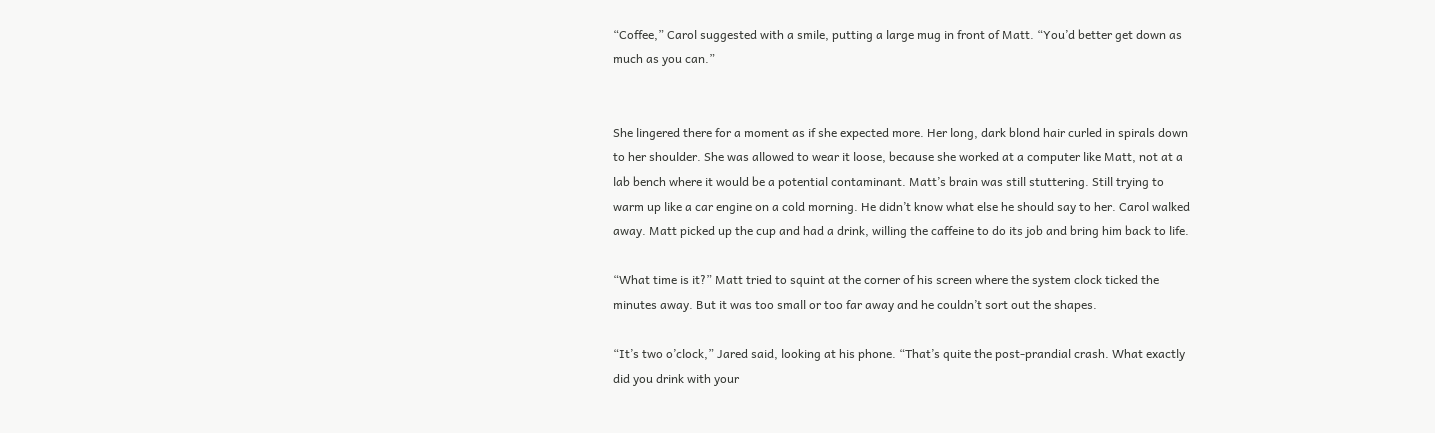“Coffee,” Carol suggested with a smile, putting a large mug in front of Matt. “You’d better get down as much as you can.”


She lingered there for a moment as if she expected more. Her long, dark blond hair curled in spirals down to her shoulder. She was allowed to wear it loose, because she worked at a computer like Matt, not at a lab bench where it would be a potential contaminant. Matt’s brain was still stuttering. Still trying to warm up like a car engine on a cold morning. He didn’t know what else he should say to her. Carol walked away. Matt picked up the cup and had a drink, willing the caffeine to do its job and bring him back to life.

“What time is it?” Matt tried to squint at the corner of his screen where the system clock ticked the minutes away. But it was too small or too far away and he couldn’t sort out the shapes.

“It’s two o’clock,” Jared said, looking at his phone. “That’s quite the post-prandial crash. What exactly did you drink with your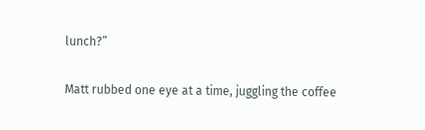lunch?”

Matt rubbed one eye at a time, juggling the coffee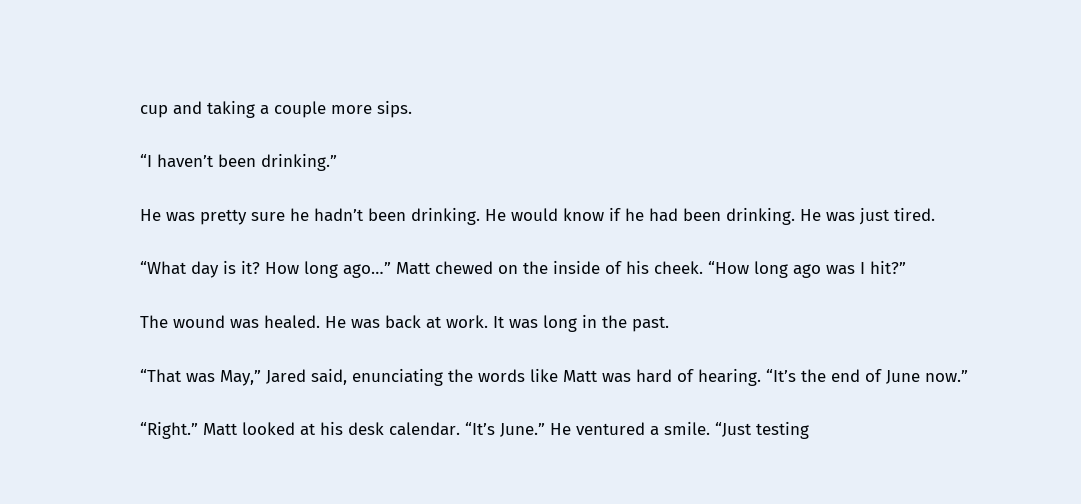cup and taking a couple more sips.

“I haven’t been drinking.”

He was pretty sure he hadn’t been drinking. He would know if he had been drinking. He was just tired.

“What day is it? How long ago…” Matt chewed on the inside of his cheek. “How long ago was I hit?”

The wound was healed. He was back at work. It was long in the past.

“That was May,” Jared said, enunciating the words like Matt was hard of hearing. “It’s the end of June now.”

“Right.” Matt looked at his desk calendar. “It’s June.” He ventured a smile. “Just testing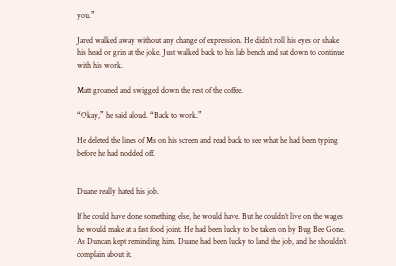you.”

Jared walked away without any change of expression. He didn’t roll his eyes or shake his head or grin at the joke. Just walked back to his lab bench and sat down to continue with his work.

Matt groaned and swigged down the rest of the coffee.

“Okay,” he said aloud. “Back to work.”

He deleted the lines of Ms on his screen and read back to see what he had been typing before he had nodded off.


Duane really hated his job.

If he could have done something else, he would have. But he couldn’t live on the wages he would make at a fast food joint. He had been lucky to be taken on by Bug Bee Gone. As Duncan kept reminding him. Duane had been lucky to land the job, and he shouldn’t complain about it.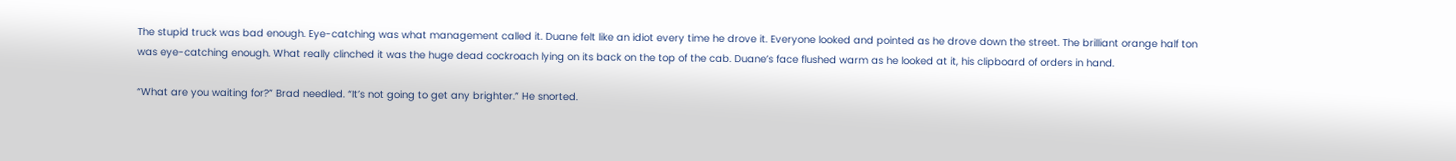The stupid truck was bad enough. Eye-catching was what management called it. Duane felt like an idiot every time he drove it. Everyone looked and pointed as he drove down the street. The brilliant orange half ton was eye-catching enough. What really clinched it was the huge dead cockroach lying on its back on the top of the cab. Duane’s face flushed warm as he looked at it, his clipboard of orders in hand.

“What are you waiting for?” Brad needled. “It’s not going to get any brighter.” He snorted.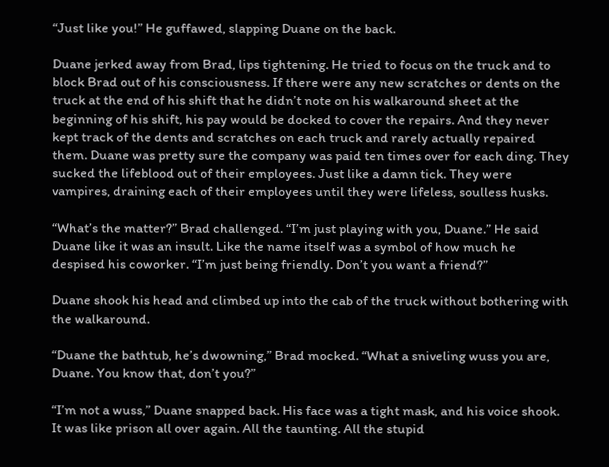“Just like you!” He guffawed, slapping Duane on the back.

Duane jerked away from Brad, lips tightening. He tried to focus on the truck and to block Brad out of his consciousness. If there were any new scratches or dents on the truck at the end of his shift that he didn’t note on his walkaround sheet at the beginning of his shift, his pay would be docked to cover the repairs. And they never kept track of the dents and scratches on each truck and rarely actually repaired them. Duane was pretty sure the company was paid ten times over for each ding. They sucked the lifeblood out of their employees. Just like a damn tick. They were vampires, draining each of their employees until they were lifeless, soulless husks.

“What’s the matter?” Brad challenged. “I’m just playing with you, Duane.” He said Duane like it was an insult. Like the name itself was a symbol of how much he despised his coworker. “I’m just being friendly. Don’t you want a friend?”

Duane shook his head and climbed up into the cab of the truck without bothering with the walkaround.

“Duane the bathtub, he’s dwowning,” Brad mocked. “What a sniveling wuss you are, Duane. You know that, don’t you?”

“I’m not a wuss,” Duane snapped back. His face was a tight mask, and his voice shook. It was like prison all over again. All the taunting. All the stupid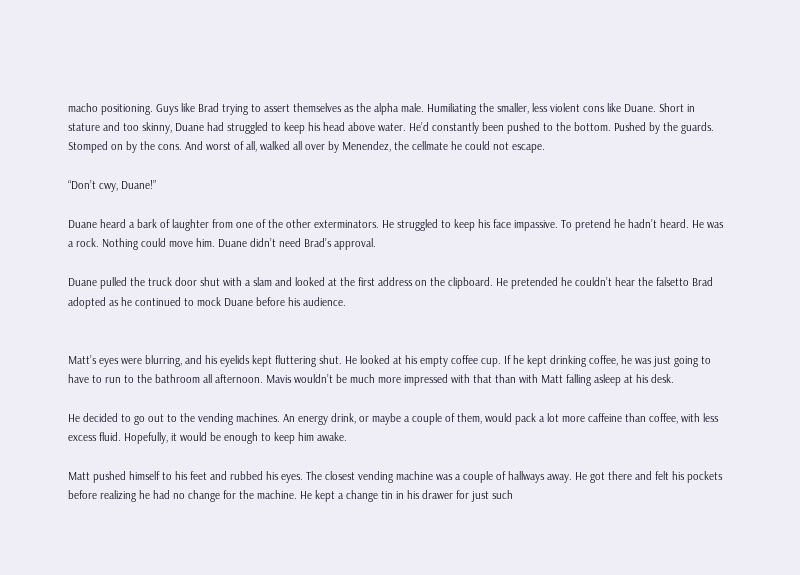macho positioning. Guys like Brad trying to assert themselves as the alpha male. Humiliating the smaller, less violent cons like Duane. Short in stature and too skinny, Duane had struggled to keep his head above water. He’d constantly been pushed to the bottom. Pushed by the guards. Stomped on by the cons. And worst of all, walked all over by Menendez, the cellmate he could not escape.

“Don’t cwy, Duane!”

Duane heard a bark of laughter from one of the other exterminators. He struggled to keep his face impassive. To pretend he hadn’t heard. He was a rock. Nothing could move him. Duane didn’t need Brad’s approval.

Duane pulled the truck door shut with a slam and looked at the first address on the clipboard. He pretended he couldn’t hear the falsetto Brad adopted as he continued to mock Duane before his audience.


Matt’s eyes were blurring, and his eyelids kept fluttering shut. He looked at his empty coffee cup. If he kept drinking coffee, he was just going to have to run to the bathroom all afternoon. Mavis wouldn’t be much more impressed with that than with Matt falling asleep at his desk.

He decided to go out to the vending machines. An energy drink, or maybe a couple of them, would pack a lot more caffeine than coffee, with less excess fluid. Hopefully, it would be enough to keep him awake.

Matt pushed himself to his feet and rubbed his eyes. The closest vending machine was a couple of hallways away. He got there and felt his pockets before realizing he had no change for the machine. He kept a change tin in his drawer for just such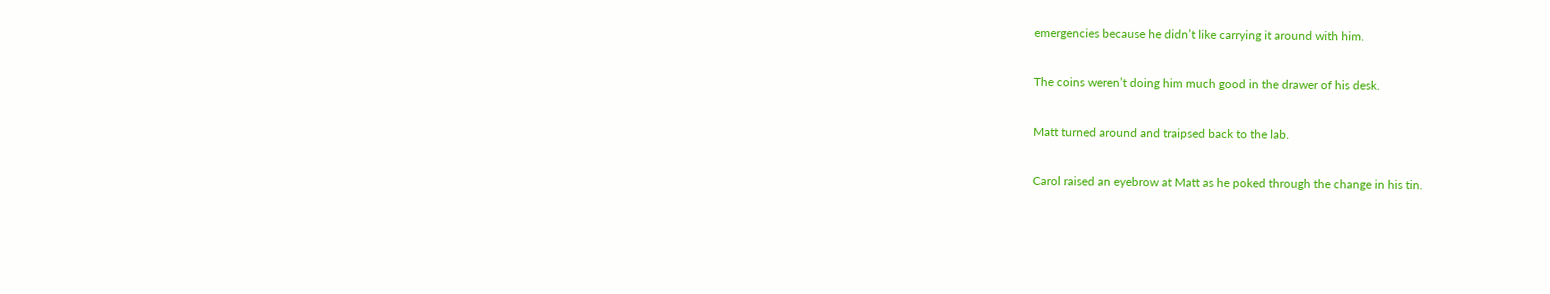emergencies because he didn’t like carrying it around with him.

The coins weren’t doing him much good in the drawer of his desk.

Matt turned around and traipsed back to the lab.

Carol raised an eyebrow at Matt as he poked through the change in his tin.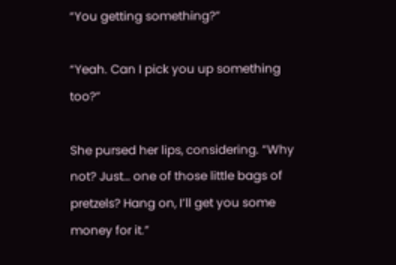“You getting something?”

“Yeah. Can I pick you up something too?”

She pursed her lips, considering. “Why not? Just… one of those little bags of pretzels? Hang on, I’ll get you some money for it.”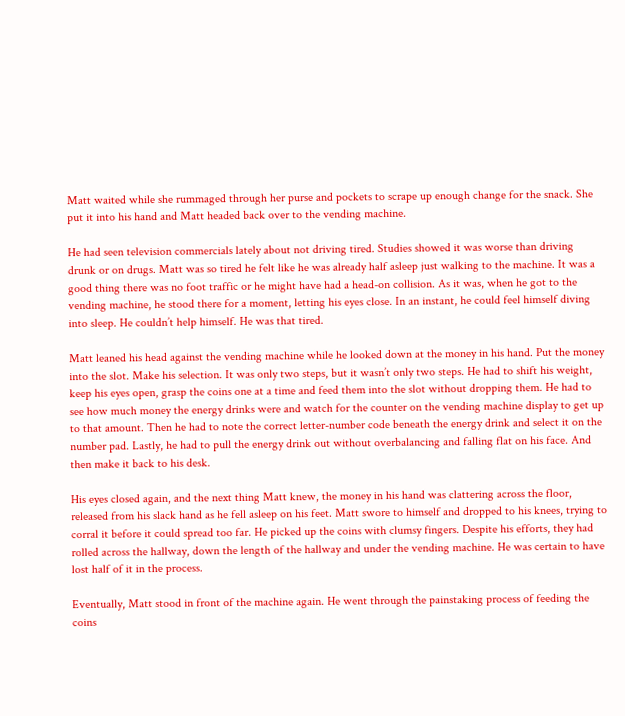Matt waited while she rummaged through her purse and pockets to scrape up enough change for the snack. She put it into his hand and Matt headed back over to the vending machine.

He had seen television commercials lately about not driving tired. Studies showed it was worse than driving drunk or on drugs. Matt was so tired he felt like he was already half asleep just walking to the machine. It was a good thing there was no foot traffic or he might have had a head-on collision. As it was, when he got to the vending machine, he stood there for a moment, letting his eyes close. In an instant, he could feel himself diving into sleep. He couldn’t help himself. He was that tired.

Matt leaned his head against the vending machine while he looked down at the money in his hand. Put the money into the slot. Make his selection. It was only two steps, but it wasn’t only two steps. He had to shift his weight, keep his eyes open, grasp the coins one at a time and feed them into the slot without dropping them. He had to see how much money the energy drinks were and watch for the counter on the vending machine display to get up to that amount. Then he had to note the correct letter-number code beneath the energy drink and select it on the number pad. Lastly, he had to pull the energy drink out without overbalancing and falling flat on his face. And then make it back to his desk.

His eyes closed again, and the next thing Matt knew, the money in his hand was clattering across the floor, released from his slack hand as he fell asleep on his feet. Matt swore to himself and dropped to his knees, trying to corral it before it could spread too far. He picked up the coins with clumsy fingers. Despite his efforts, they had rolled across the hallway, down the length of the hallway and under the vending machine. He was certain to have lost half of it in the process.

Eventually, Matt stood in front of the machine again. He went through the painstaking process of feeding the coins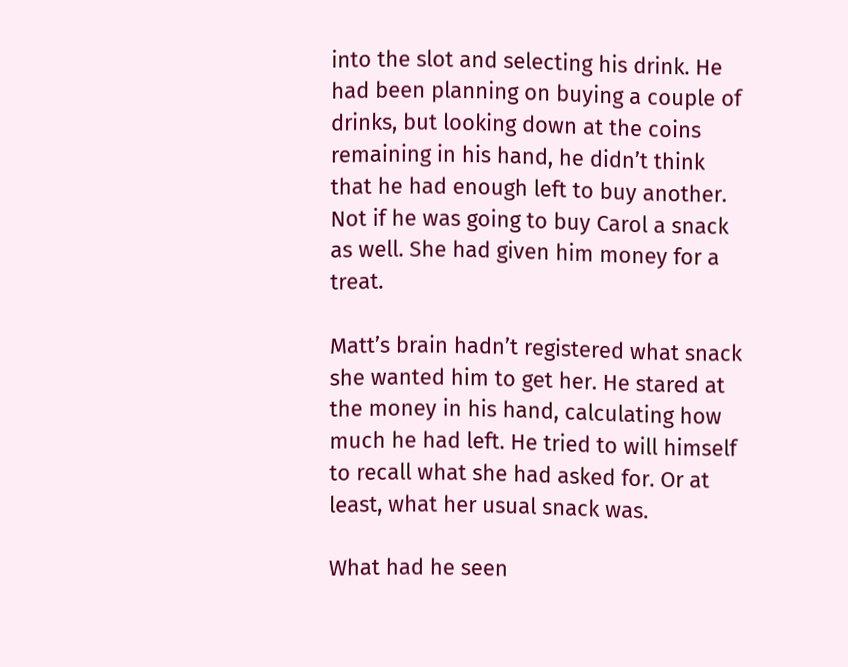into the slot and selecting his drink. He had been planning on buying a couple of drinks, but looking down at the coins remaining in his hand, he didn’t think that he had enough left to buy another. Not if he was going to buy Carol a snack as well. She had given him money for a treat.

Matt’s brain hadn’t registered what snack she wanted him to get her. He stared at the money in his hand, calculating how much he had left. He tried to will himself to recall what she had asked for. Or at least, what her usual snack was.

What had he seen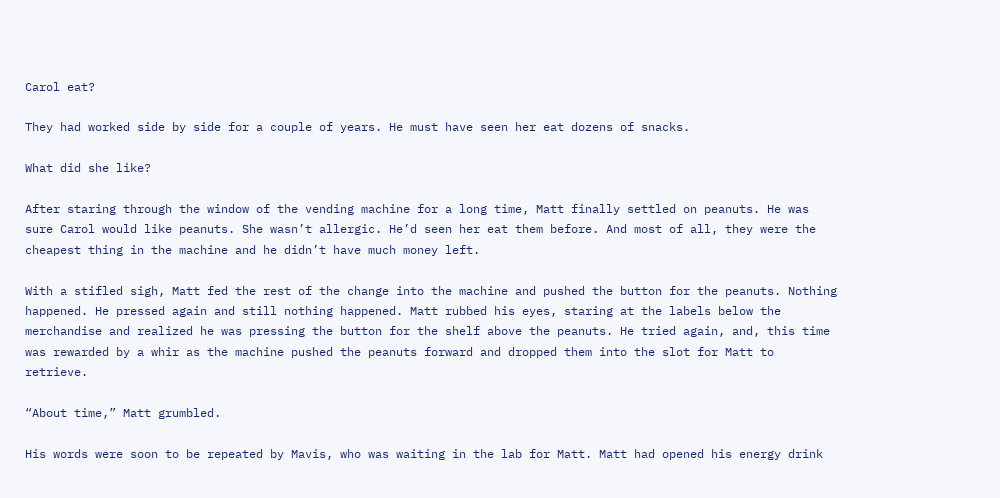Carol eat?

They had worked side by side for a couple of years. He must have seen her eat dozens of snacks.

What did she like?

After staring through the window of the vending machine for a long time, Matt finally settled on peanuts. He was sure Carol would like peanuts. She wasn’t allergic. He’d seen her eat them before. And most of all, they were the cheapest thing in the machine and he didn’t have much money left.

With a stifled sigh, Matt fed the rest of the change into the machine and pushed the button for the peanuts. Nothing happened. He pressed again and still nothing happened. Matt rubbed his eyes, staring at the labels below the merchandise and realized he was pressing the button for the shelf above the peanuts. He tried again, and, this time was rewarded by a whir as the machine pushed the peanuts forward and dropped them into the slot for Matt to retrieve.

“About time,” Matt grumbled.

His words were soon to be repeated by Mavis, who was waiting in the lab for Matt. Matt had opened his energy drink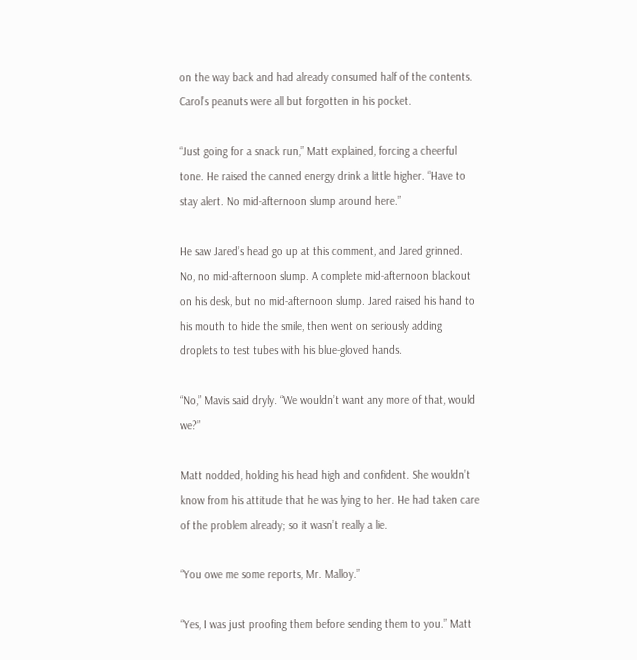on the way back and had already consumed half of the contents. Carol’s peanuts were all but forgotten in his pocket.

“Just going for a snack run,” Matt explained, forcing a cheerful tone. He raised the canned energy drink a little higher. “Have to stay alert. No mid-afternoon slump around here.”

He saw Jared’s head go up at this comment, and Jared grinned. No, no mid-afternoon slump. A complete mid-afternoon blackout on his desk, but no mid-afternoon slump. Jared raised his hand to his mouth to hide the smile, then went on seriously adding droplets to test tubes with his blue-gloved hands.

“No,” Mavis said dryly. “We wouldn’t want any more of that, would we?”

Matt nodded, holding his head high and confident. She wouldn’t know from his attitude that he was lying to her. He had taken care of the problem already; so it wasn’t really a lie.

“You owe me some reports, Mr. Malloy.”

“Yes, I was just proofing them before sending them to you.” Matt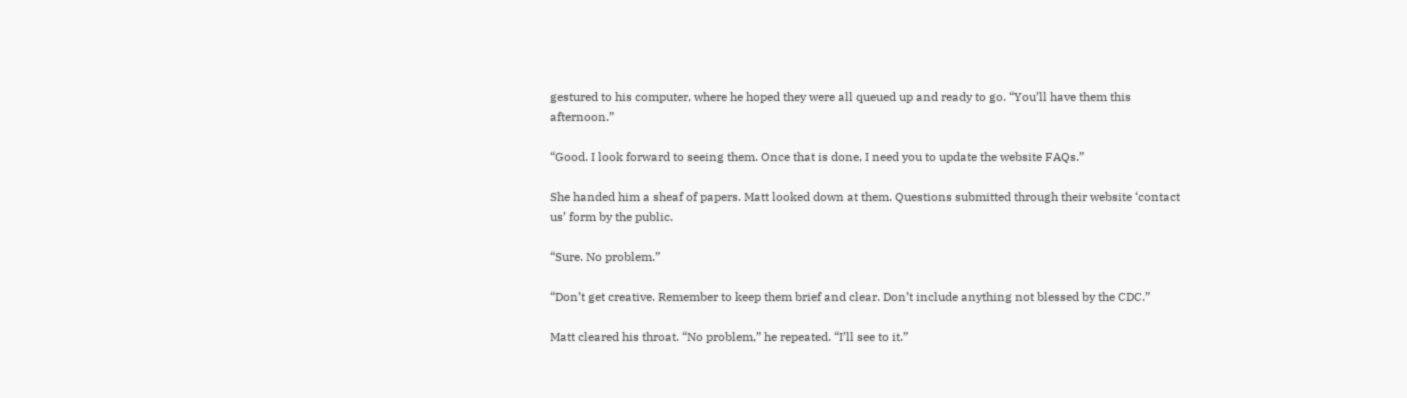gestured to his computer, where he hoped they were all queued up and ready to go. “You’ll have them this afternoon.”

“Good. I look forward to seeing them. Once that is done, I need you to update the website FAQs.”

She handed him a sheaf of papers. Matt looked down at them. Questions submitted through their website ‘contact us’ form by the public.

“Sure. No problem.”

“Don’t get creative. Remember to keep them brief and clear. Don’t include anything not blessed by the CDC.”

Matt cleared his throat. “No problem,” he repeated. “I’ll see to it.”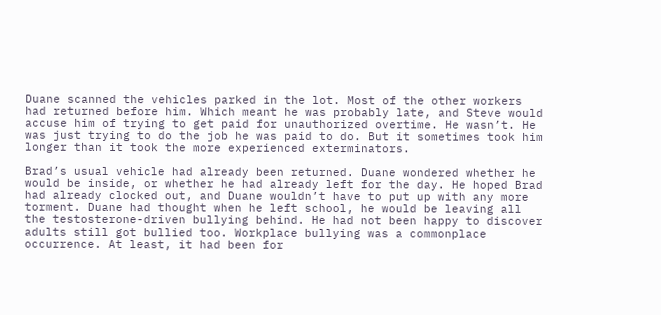Duane scanned the vehicles parked in the lot. Most of the other workers had returned before him. Which meant he was probably late, and Steve would accuse him of trying to get paid for unauthorized overtime. He wasn’t. He was just trying to do the job he was paid to do. But it sometimes took him longer than it took the more experienced exterminators.

Brad’s usual vehicle had already been returned. Duane wondered whether he would be inside, or whether he had already left for the day. He hoped Brad had already clocked out, and Duane wouldn’t have to put up with any more torment. Duane had thought when he left school, he would be leaving all the testosterone-driven bullying behind. He had not been happy to discover adults still got bullied too. Workplace bullying was a commonplace occurrence. At least, it had been for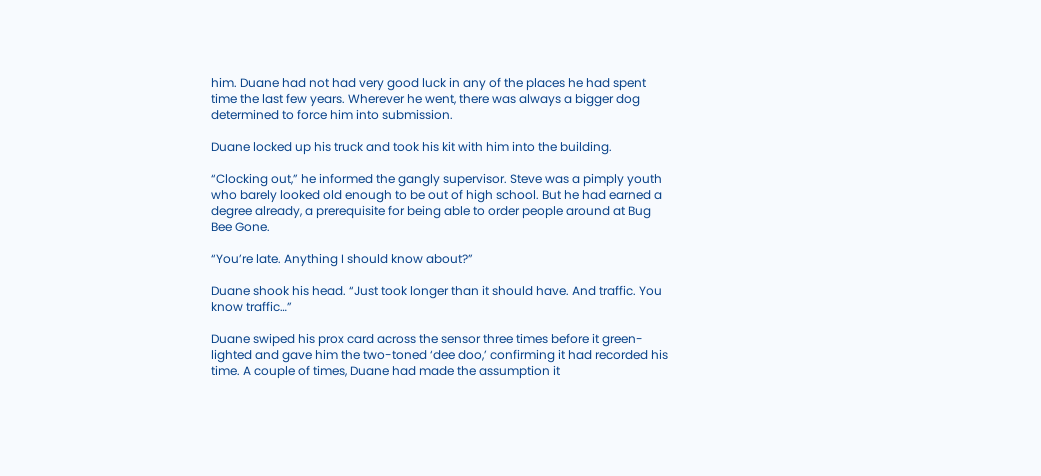him. Duane had not had very good luck in any of the places he had spent time the last few years. Wherever he went, there was always a bigger dog determined to force him into submission.

Duane locked up his truck and took his kit with him into the building.

“Clocking out,” he informed the gangly supervisor. Steve was a pimply youth who barely looked old enough to be out of high school. But he had earned a degree already, a prerequisite for being able to order people around at Bug Bee Gone.

“You’re late. Anything I should know about?”

Duane shook his head. “Just took longer than it should have. And traffic. You know traffic…”

Duane swiped his prox card across the sensor three times before it green-lighted and gave him the two-toned ‘dee doo,’ confirming it had recorded his time. A couple of times, Duane had made the assumption it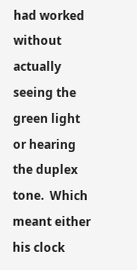had worked without actually seeing the green light or hearing the duplex tone.  Which meant either his clock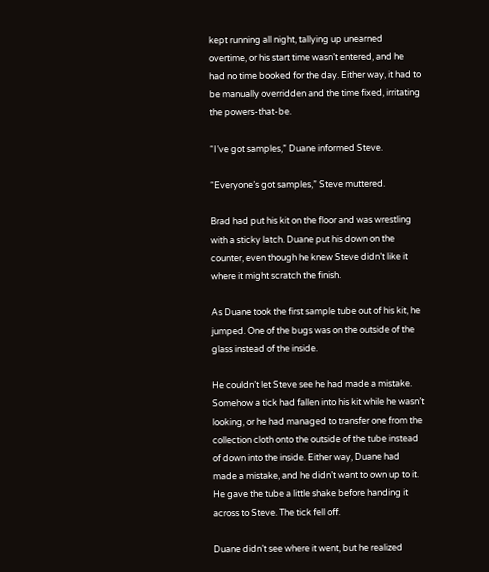kept running all night, tallying up unearned overtime, or his start time wasn’t entered, and he had no time booked for the day. Either way, it had to be manually overridden and the time fixed, irritating the powers-that-be.

“I’ve got samples,” Duane informed Steve.

“Everyone’s got samples,” Steve muttered.

Brad had put his kit on the floor and was wrestling with a sticky latch. Duane put his down on the counter, even though he knew Steve didn’t like it where it might scratch the finish.

As Duane took the first sample tube out of his kit, he jumped. One of the bugs was on the outside of the glass instead of the inside.

He couldn’t let Steve see he had made a mistake. Somehow a tick had fallen into his kit while he wasn’t looking, or he had managed to transfer one from the collection cloth onto the outside of the tube instead of down into the inside. Either way, Duane had made a mistake, and he didn’t want to own up to it. He gave the tube a little shake before handing it across to Steve. The tick fell off.

Duane didn’t see where it went, but he realized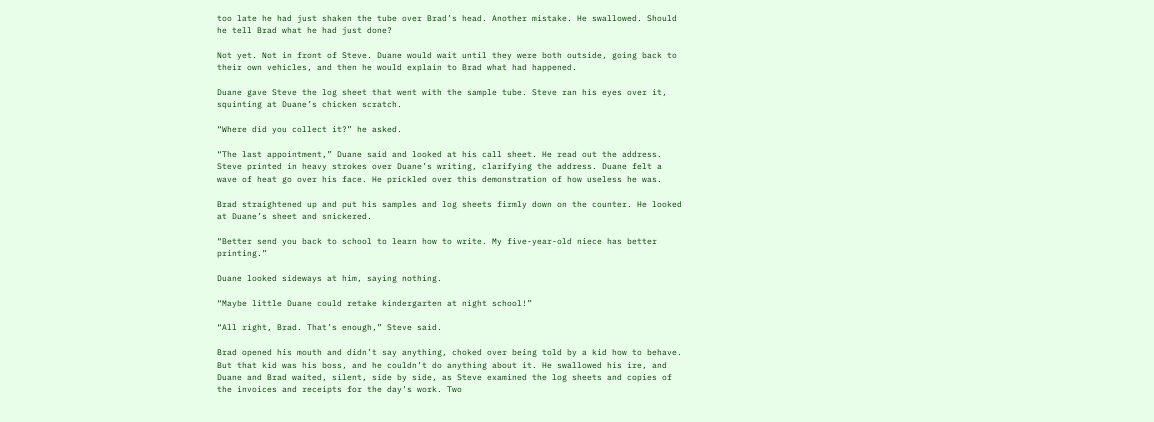too late he had just shaken the tube over Brad’s head. Another mistake. He swallowed. Should he tell Brad what he had just done?

Not yet. Not in front of Steve. Duane would wait until they were both outside, going back to their own vehicles, and then he would explain to Brad what had happened.

Duane gave Steve the log sheet that went with the sample tube. Steve ran his eyes over it, squinting at Duane’s chicken scratch.

“Where did you collect it?” he asked.

“The last appointment,” Duane said and looked at his call sheet. He read out the address. Steve printed in heavy strokes over Duane’s writing, clarifying the address. Duane felt a wave of heat go over his face. He prickled over this demonstration of how useless he was.

Brad straightened up and put his samples and log sheets firmly down on the counter. He looked at Duane’s sheet and snickered.

“Better send you back to school to learn how to write. My five-year-old niece has better printing.”

Duane looked sideways at him, saying nothing.

“Maybe little Duane could retake kindergarten at night school!”

“All right, Brad. That’s enough,” Steve said.

Brad opened his mouth and didn’t say anything, choked over being told by a kid how to behave. But that kid was his boss, and he couldn’t do anything about it. He swallowed his ire, and  Duane and Brad waited, silent, side by side, as Steve examined the log sheets and copies of the invoices and receipts for the day’s work. Two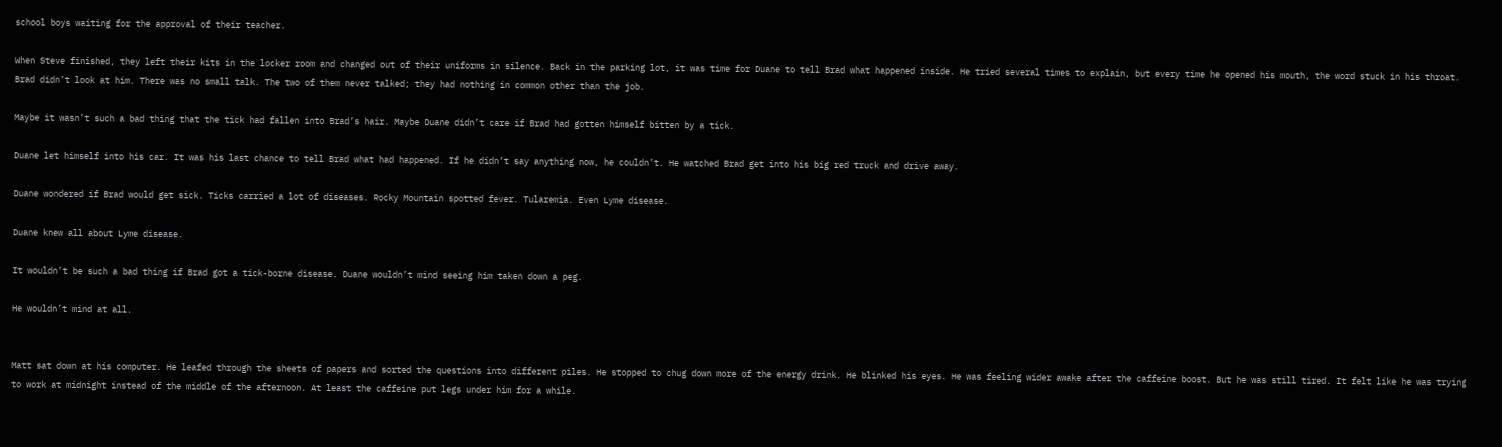school boys waiting for the approval of their teacher.

When Steve finished, they left their kits in the locker room and changed out of their uniforms in silence. Back in the parking lot, it was time for Duane to tell Brad what happened inside. He tried several times to explain, but every time he opened his mouth, the word stuck in his throat. Brad didn’t look at him. There was no small talk. The two of them never talked; they had nothing in common other than the job.

Maybe it wasn’t such a bad thing that the tick had fallen into Brad’s hair. Maybe Duane didn’t care if Brad had gotten himself bitten by a tick.

Duane let himself into his car. It was his last chance to tell Brad what had happened. If he didn’t say anything now, he couldn’t. He watched Brad get into his big red truck and drive away.

Duane wondered if Brad would get sick. Ticks carried a lot of diseases. Rocky Mountain spotted fever. Tularemia. Even Lyme disease.

Duane knew all about Lyme disease.

It wouldn’t be such a bad thing if Brad got a tick-borne disease. Duane wouldn’t mind seeing him taken down a peg.

He wouldn’t mind at all.


Matt sat down at his computer. He leafed through the sheets of papers and sorted the questions into different piles. He stopped to chug down more of the energy drink. He blinked his eyes. He was feeling wider awake after the caffeine boost. But he was still tired. It felt like he was trying to work at midnight instead of the middle of the afternoon. At least the caffeine put legs under him for a while.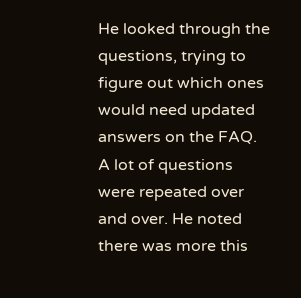He looked through the questions, trying to figure out which ones would need updated answers on the FAQ. A lot of questions were repeated over and over. He noted there was more this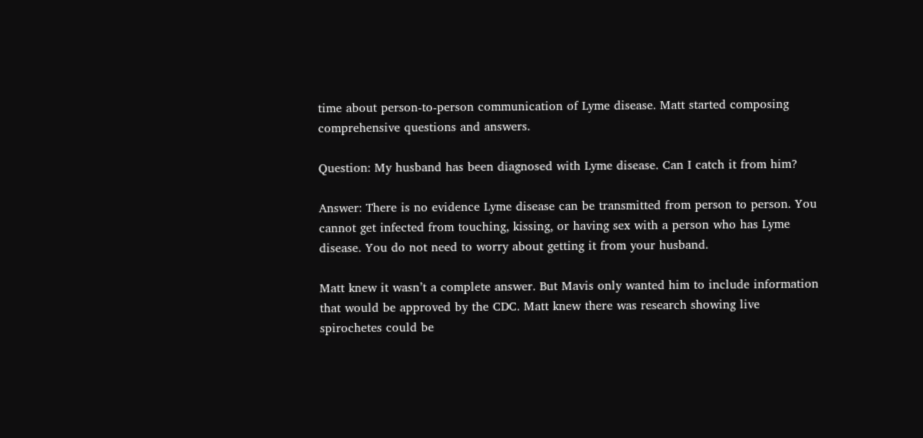time about person-to-person communication of Lyme disease. Matt started composing comprehensive questions and answers.

Question: My husband has been diagnosed with Lyme disease. Can I catch it from him?

Answer: There is no evidence Lyme disease can be transmitted from person to person. You cannot get infected from touching, kissing, or having sex with a person who has Lyme disease. You do not need to worry about getting it from your husband.

Matt knew it wasn’t a complete answer. But Mavis only wanted him to include information that would be approved by the CDC. Matt knew there was research showing live spirochetes could be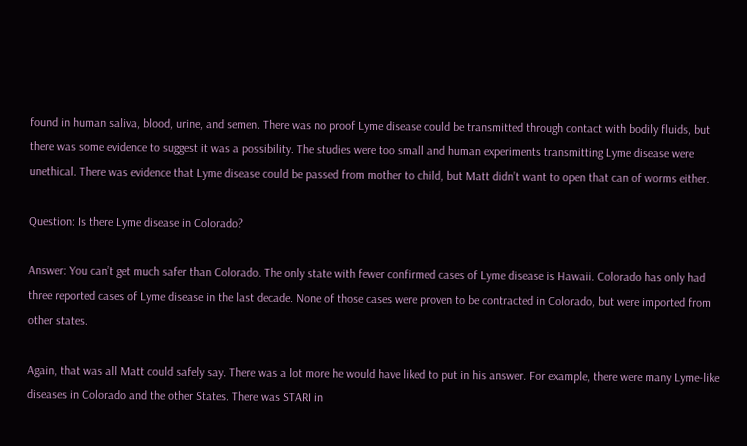found in human saliva, blood, urine, and semen. There was no proof Lyme disease could be transmitted through contact with bodily fluids, but there was some evidence to suggest it was a possibility. The studies were too small and human experiments transmitting Lyme disease were unethical. There was evidence that Lyme disease could be passed from mother to child, but Matt didn’t want to open that can of worms either.

Question: Is there Lyme disease in Colorado?

Answer: You can’t get much safer than Colorado. The only state with fewer confirmed cases of Lyme disease is Hawaii. Colorado has only had three reported cases of Lyme disease in the last decade. None of those cases were proven to be contracted in Colorado, but were imported from other states.

Again, that was all Matt could safely say. There was a lot more he would have liked to put in his answer. For example, there were many Lyme-like diseases in Colorado and the other States. There was STARI in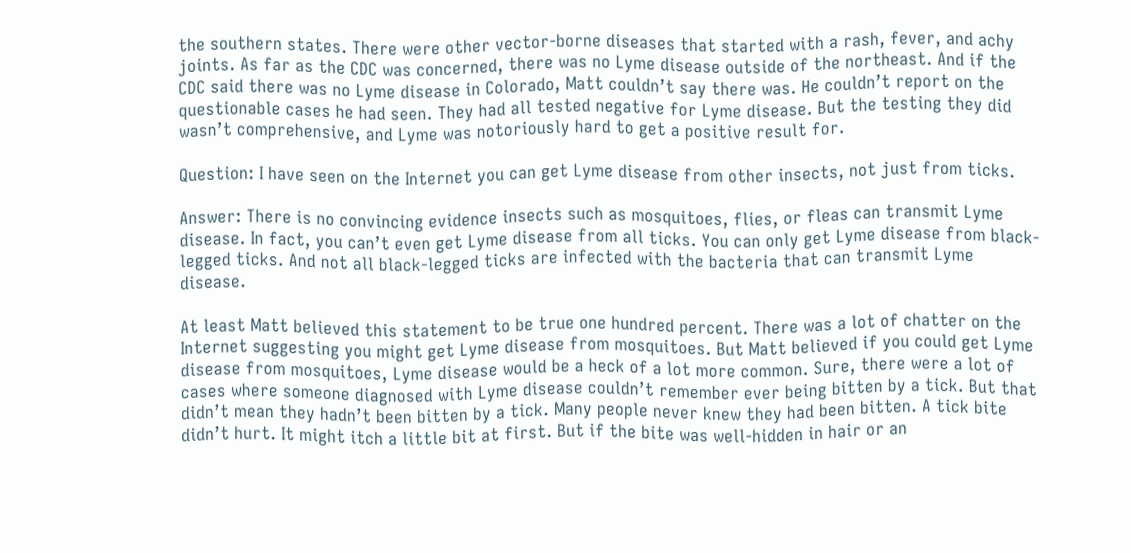the southern states. There were other vector-borne diseases that started with a rash, fever, and achy joints. As far as the CDC was concerned, there was no Lyme disease outside of the northeast. And if the CDC said there was no Lyme disease in Colorado, Matt couldn’t say there was. He couldn’t report on the questionable cases he had seen. They had all tested negative for Lyme disease. But the testing they did wasn’t comprehensive, and Lyme was notoriously hard to get a positive result for.

Question: I have seen on the Internet you can get Lyme disease from other insects, not just from ticks.

Answer: There is no convincing evidence insects such as mosquitoes, flies, or fleas can transmit Lyme disease. In fact, you can’t even get Lyme disease from all ticks. You can only get Lyme disease from black-legged ticks. And not all black-legged ticks are infected with the bacteria that can transmit Lyme disease.

At least Matt believed this statement to be true one hundred percent. There was a lot of chatter on the Internet suggesting you might get Lyme disease from mosquitoes. But Matt believed if you could get Lyme disease from mosquitoes, Lyme disease would be a heck of a lot more common. Sure, there were a lot of cases where someone diagnosed with Lyme disease couldn’t remember ever being bitten by a tick. But that didn’t mean they hadn’t been bitten by a tick. Many people never knew they had been bitten. A tick bite didn’t hurt. It might itch a little bit at first. But if the bite was well-hidden in hair or an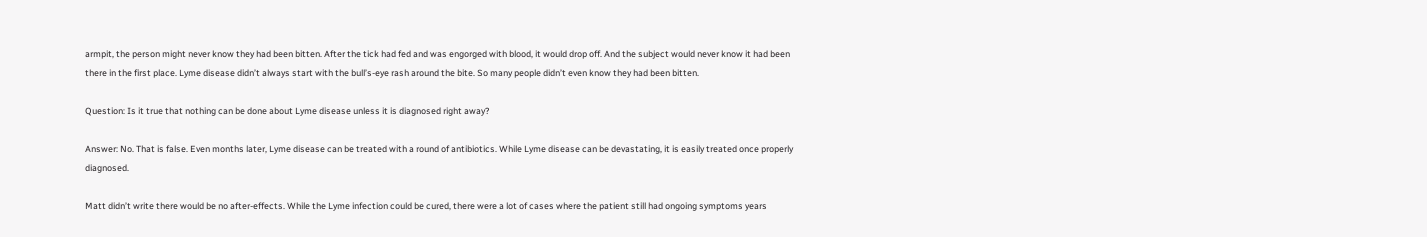armpit, the person might never know they had been bitten. After the tick had fed and was engorged with blood, it would drop off. And the subject would never know it had been there in the first place. Lyme disease didn’t always start with the bull’s-eye rash around the bite. So many people didn’t even know they had been bitten.

Question: Is it true that nothing can be done about Lyme disease unless it is diagnosed right away?

Answer: No. That is false. Even months later, Lyme disease can be treated with a round of antibiotics. While Lyme disease can be devastating, it is easily treated once properly diagnosed.

Matt didn’t write there would be no after-effects. While the Lyme infection could be cured, there were a lot of cases where the patient still had ongoing symptoms years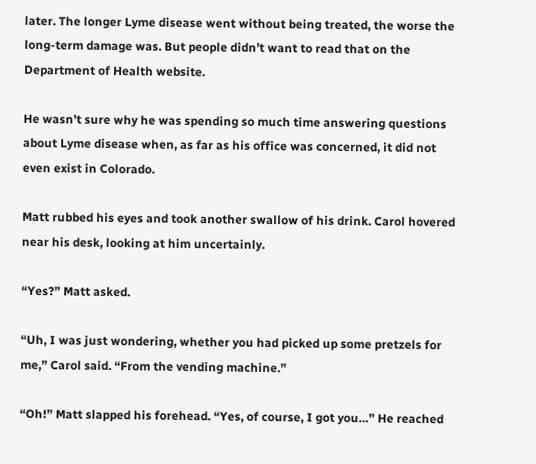later. The longer Lyme disease went without being treated, the worse the long-term damage was. But people didn’t want to read that on the Department of Health website.

He wasn’t sure why he was spending so much time answering questions about Lyme disease when, as far as his office was concerned, it did not even exist in Colorado.

Matt rubbed his eyes and took another swallow of his drink. Carol hovered near his desk, looking at him uncertainly.

“Yes?” Matt asked.

“Uh, I was just wondering, whether you had picked up some pretzels for me,” Carol said. “From the vending machine.”

“Oh!” Matt slapped his forehead. “Yes, of course, I got you…” He reached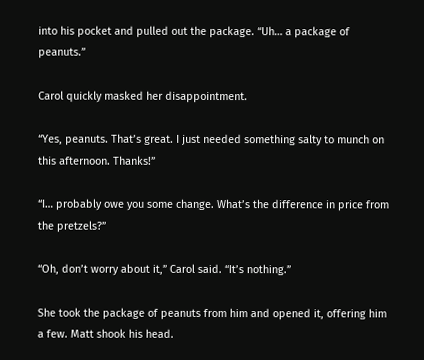into his pocket and pulled out the package. “Uh… a package of peanuts.”

Carol quickly masked her disappointment.

“Yes, peanuts. That’s great. I just needed something salty to munch on this afternoon. Thanks!”

“I… probably owe you some change. What’s the difference in price from the pretzels?”

“Oh, don’t worry about it,” Carol said. “It’s nothing.”

She took the package of peanuts from him and opened it, offering him a few. Matt shook his head.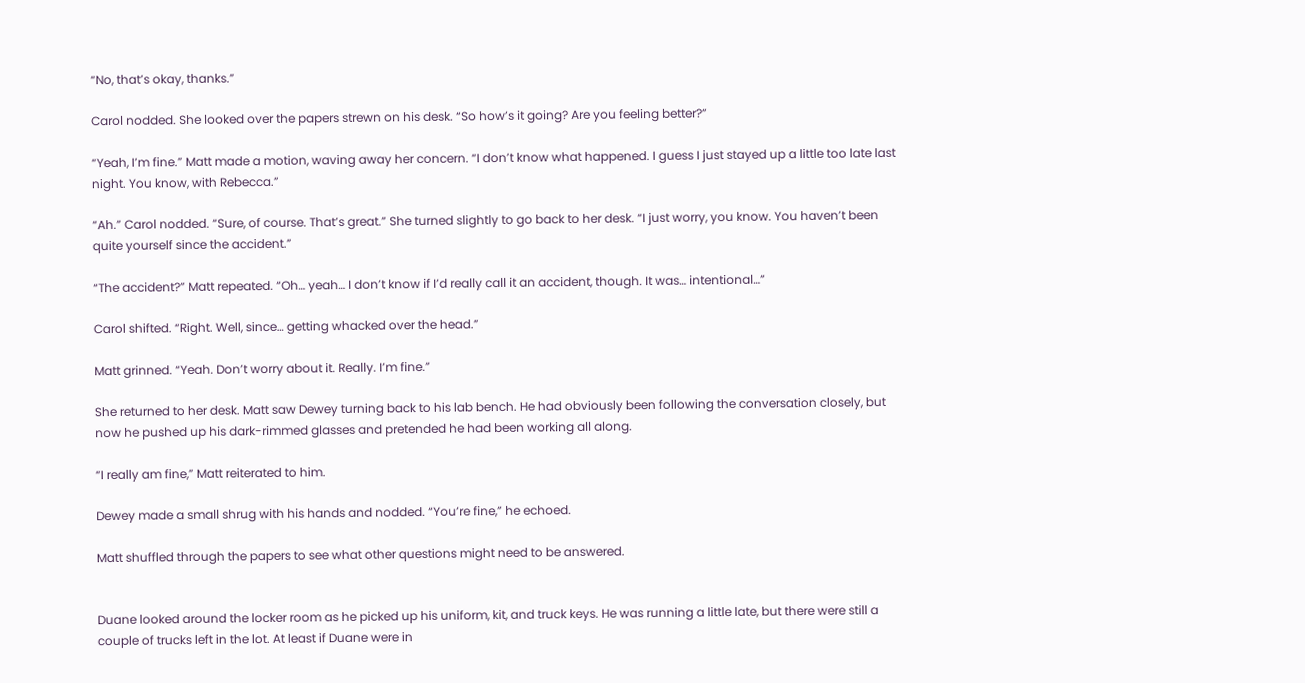“No, that’s okay, thanks.”

Carol nodded. She looked over the papers strewn on his desk. “So how’s it going? Are you feeling better?”

“Yeah, I’m fine.” Matt made a motion, waving away her concern. “I don’t know what happened. I guess I just stayed up a little too late last night. You know, with Rebecca.”

“Ah.” Carol nodded. “Sure, of course. That’s great.” She turned slightly to go back to her desk. “I just worry, you know. You haven’t been quite yourself since the accident.”

“The accident?” Matt repeated. “Oh… yeah… I don’t know if I’d really call it an accident, though. It was… intentional…”

Carol shifted. “Right. Well, since… getting whacked over the head.”

Matt grinned. “Yeah. Don’t worry about it. Really. I’m fine.”

She returned to her desk. Matt saw Dewey turning back to his lab bench. He had obviously been following the conversation closely, but now he pushed up his dark-rimmed glasses and pretended he had been working all along.

“I really am fine,” Matt reiterated to him.

Dewey made a small shrug with his hands and nodded. “You’re fine,” he echoed.

Matt shuffled through the papers to see what other questions might need to be answered.


Duane looked around the locker room as he picked up his uniform, kit, and truck keys. He was running a little late, but there were still a couple of trucks left in the lot. At least if Duane were in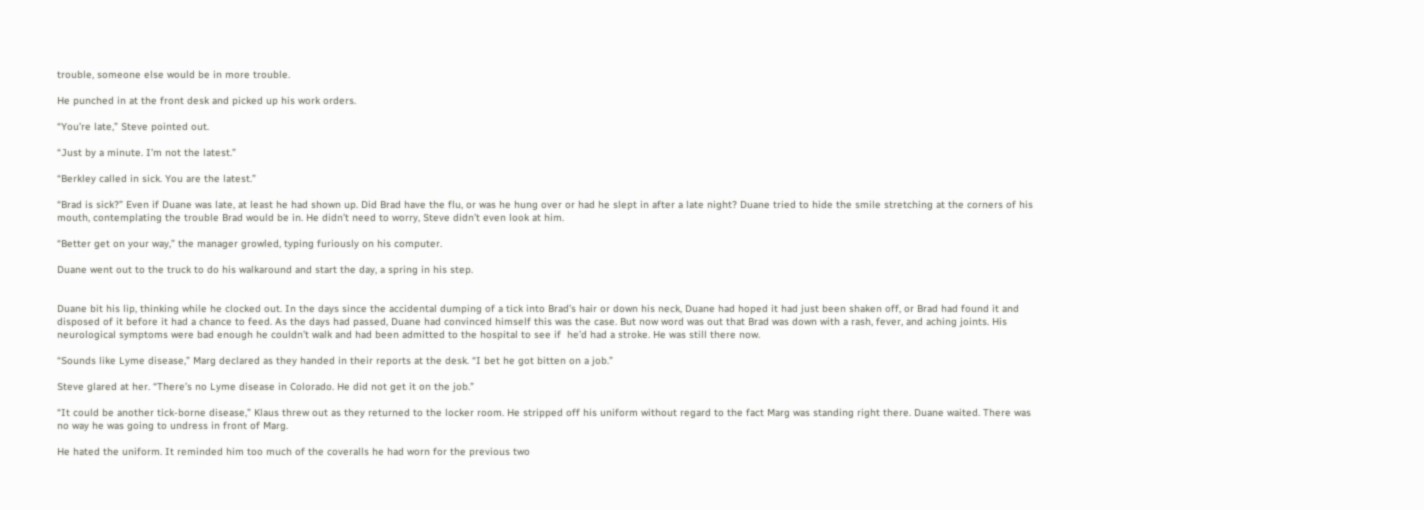trouble, someone else would be in more trouble.

He punched in at the front desk and picked up his work orders.

“You’re late,” Steve pointed out.

“Just by a minute. I’m not the latest.”

“Berkley called in sick. You are the latest.”

“Brad is sick?” Even if Duane was late, at least he had shown up. Did Brad have the flu, or was he hung over or had he slept in after a late night? Duane tried to hide the smile stretching at the corners of his mouth, contemplating the trouble Brad would be in. He didn’t need to worry, Steve didn’t even look at him.

“Better get on your way,” the manager growled, typing furiously on his computer.

Duane went out to the truck to do his walkaround and start the day, a spring in his step.


Duane bit his lip, thinking while he clocked out. In the days since the accidental dumping of a tick into Brad’s hair or down his neck, Duane had hoped it had just been shaken off, or Brad had found it and disposed of it before it had a chance to feed. As the days had passed, Duane had convinced himself this was the case. But now word was out that Brad was down with a rash, fever, and aching joints. His neurological symptoms were bad enough he couldn’t walk and had been admitted to the hospital to see if  he’d had a stroke. He was still there now.

“Sounds like Lyme disease,” Marg declared as they handed in their reports at the desk. “I bet he got bitten on a job.”

Steve glared at her. “There’s no Lyme disease in Colorado. He did not get it on the job.”

“It could be another tick-borne disease,” Klaus threw out as they returned to the locker room. He stripped off his uniform without regard to the fact Marg was standing right there. Duane waited. There was no way he was going to undress in front of Marg.

He hated the uniform. It reminded him too much of the coveralls he had worn for the previous two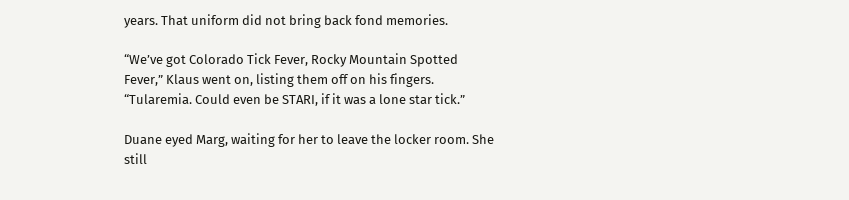years. That uniform did not bring back fond memories.

“We’ve got Colorado Tick Fever, Rocky Mountain Spotted Fever,” Klaus went on, listing them off on his fingers. “Tularemia. Could even be STARI, if it was a lone star tick.”

Duane eyed Marg, waiting for her to leave the locker room. She still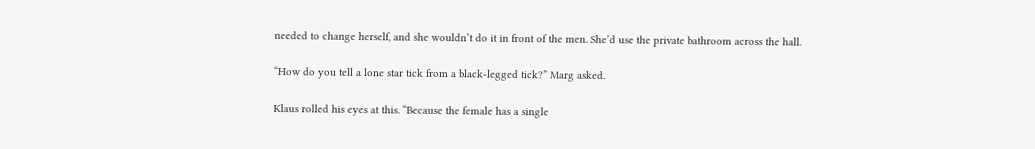needed to change herself, and she wouldn’t do it in front of the men. She’d use the private bathroom across the hall.

“How do you tell a lone star tick from a black-legged tick?” Marg asked.

Klaus rolled his eyes at this. “Because the female has a single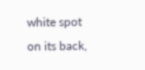white spot on its back,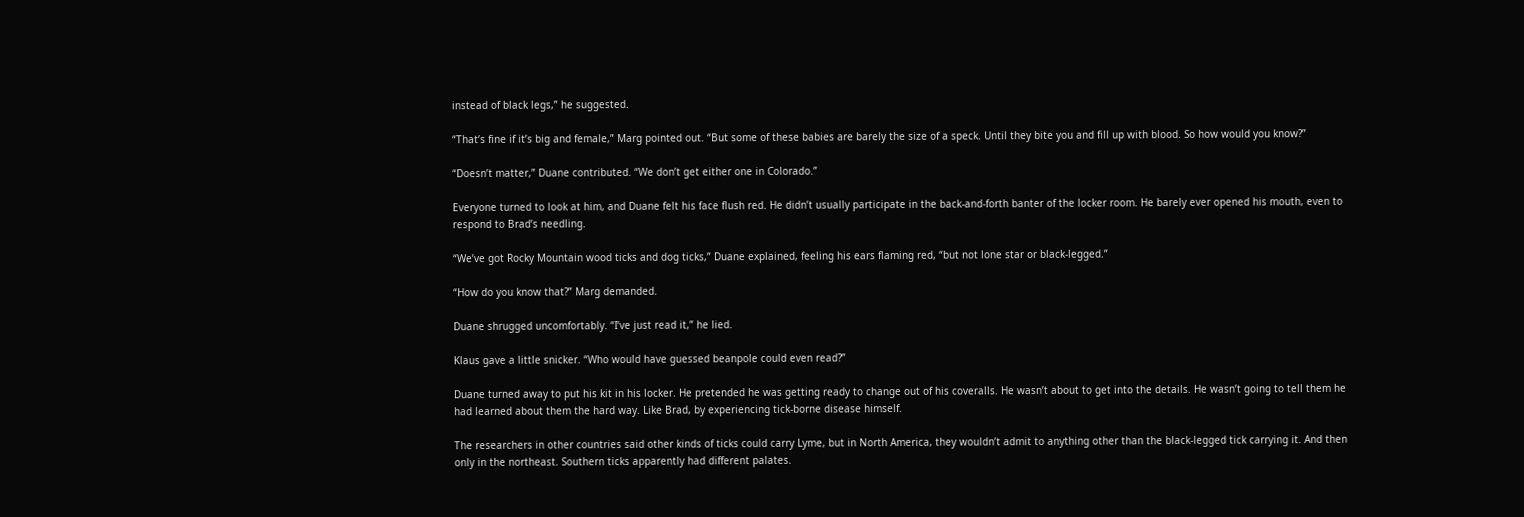instead of black legs,” he suggested.

“That’s fine if it’s big and female,” Marg pointed out. “But some of these babies are barely the size of a speck. Until they bite you and fill up with blood. So how would you know?”

“Doesn’t matter,” Duane contributed. “We don’t get either one in Colorado.”

Everyone turned to look at him, and Duane felt his face flush red. He didn’t usually participate in the back-and-forth banter of the locker room. He barely ever opened his mouth, even to respond to Brad’s needling.

“We’ve got Rocky Mountain wood ticks and dog ticks,” Duane explained, feeling his ears flaming red, “but not lone star or black-legged.”

“How do you know that?” Marg demanded.

Duane shrugged uncomfortably. “I’ve just read it,” he lied.

Klaus gave a little snicker. “Who would have guessed beanpole could even read?”

Duane turned away to put his kit in his locker. He pretended he was getting ready to change out of his coveralls. He wasn’t about to get into the details. He wasn’t going to tell them he had learned about them the hard way. Like Brad, by experiencing tick-borne disease himself.

The researchers in other countries said other kinds of ticks could carry Lyme, but in North America, they wouldn’t admit to anything other than the black-legged tick carrying it. And then only in the northeast. Southern ticks apparently had different palates.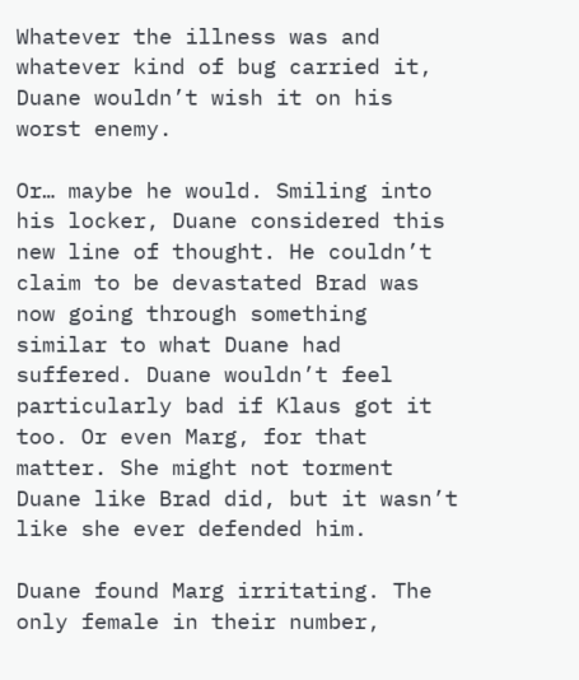Whatever the illness was and whatever kind of bug carried it, Duane wouldn’t wish it on his worst enemy.

Or… maybe he would. Smiling into his locker, Duane considered this new line of thought. He couldn’t claim to be devastated Brad was now going through something similar to what Duane had suffered. Duane wouldn’t feel particularly bad if Klaus got it too. Or even Marg, for that matter. She might not torment Duane like Brad did, but it wasn’t like she ever defended him.

Duane found Marg irritating. The only female in their number,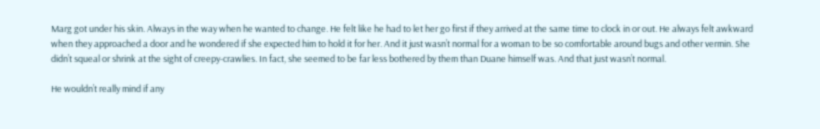Marg got under his skin. Always in the way when he wanted to change. He felt like he had to let her go first if they arrived at the same time to clock in or out. He always felt awkward when they approached a door and he wondered if she expected him to hold it for her. And it just wasn’t normal for a woman to be so comfortable around bugs and other vermin. She didn’t squeal or shrink at the sight of creepy-crawlies. In fact, she seemed to be far less bothered by them than Duane himself was. And that just wasn’t normal.

He wouldn’t really mind if any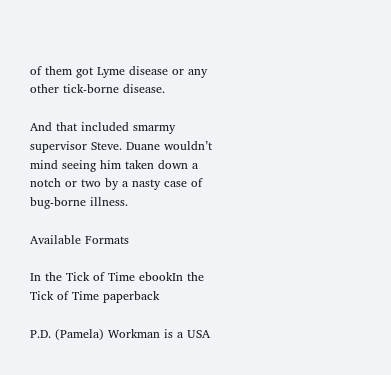of them got Lyme disease or any other tick-borne disease.

And that included smarmy supervisor Steve. Duane wouldn’t mind seeing him taken down a notch or two by a nasty case of bug-borne illness.

Available Formats

In the Tick of Time ebookIn the Tick of Time paperback

P.D. (Pamela) Workman is a USA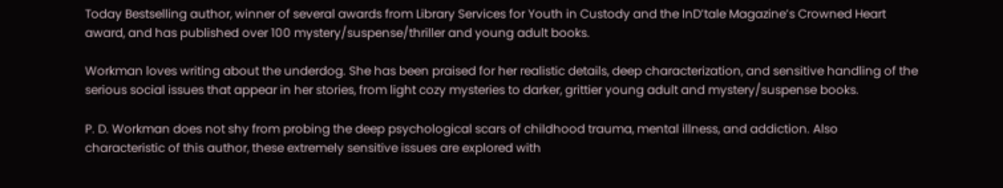Today Bestselling author, winner of several awards from Library Services for Youth in Custody and the InD’tale Magazine’s Crowned Heart award, and has published over 100 mystery/suspense/thriller and young adult books.

Workman loves writing about the underdog. She has been praised for her realistic details, deep characterization, and sensitive handling of the serious social issues that appear in her stories, from light cozy mysteries to darker, grittier young adult and mystery/suspense books.

P. D. Workman does not shy from probing the deep psychological scars of childhood trauma, mental illness, and addiction. Also characteristic of this author, these extremely sensitive issues are explored with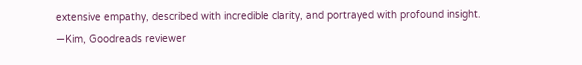extensive empathy, described with incredible clarity, and portrayed with profound insight.
—Kim, Goodreads reviewer